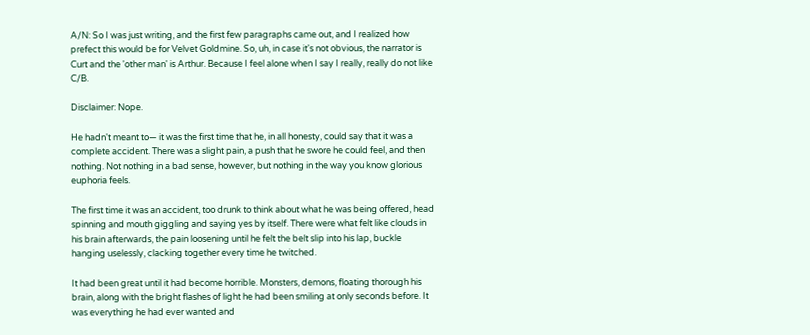A/N: So I was just writing, and the first few paragraphs came out, and I realized how prefect this would be for Velvet Goldmine. So, uh, in case it's not obvious, the narrator is Curt and the 'other man' is Arthur. Because I feel alone when I say I really, really do not like C/B.

Disclaimer: Nope.

He hadn't meant to— it was the first time that he, in all honesty, could say that it was a complete accident. There was a slight pain, a push that he swore he could feel, and then nothing. Not nothing in a bad sense, however, but nothing in the way you know glorious euphoria feels.

The first time it was an accident, too drunk to think about what he was being offered, head spinning and mouth giggling and saying yes by itself. There were what felt like clouds in his brain afterwards, the pain loosening until he felt the belt slip into his lap, buckle hanging uselessly, clacking together every time he twitched.

It had been great until it had become horrible. Monsters, demons, floating thorough his brain, along with the bright flashes of light he had been smiling at only seconds before. It was everything he had ever wanted and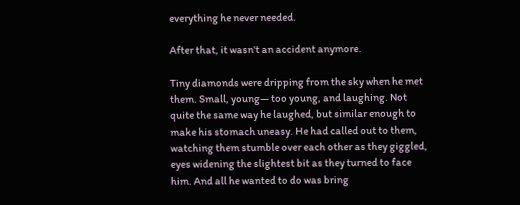everything he never needed.

After that, it wasn't an accident anymore.

Tiny diamonds were dripping from the sky when he met them. Small, young— too young, and laughing. Not quite the same way he laughed, but similar enough to make his stomach uneasy. He had called out to them, watching them stumble over each other as they giggled, eyes widening the slightest bit as they turned to face him. And all he wanted to do was bring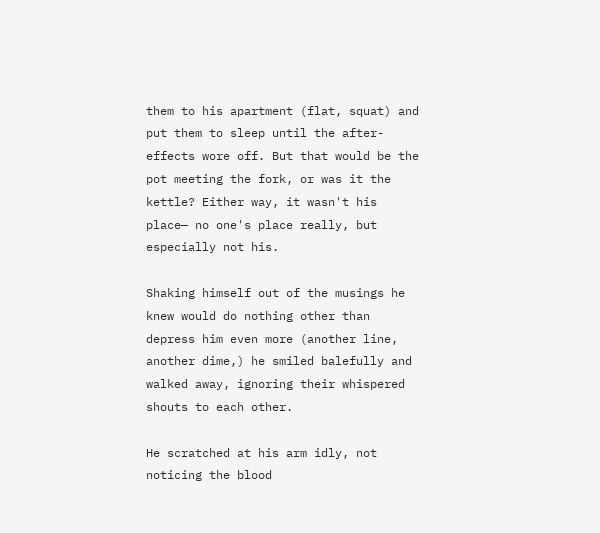them to his apartment (flat, squat) and put them to sleep until the after-effects wore off. But that would be the pot meeting the fork, or was it the kettle? Either way, it wasn't his place— no one's place really, but especially not his.

Shaking himself out of the musings he knew would do nothing other than depress him even more (another line, another dime,) he smiled balefully and walked away, ignoring their whispered shouts to each other.

He scratched at his arm idly, not noticing the blood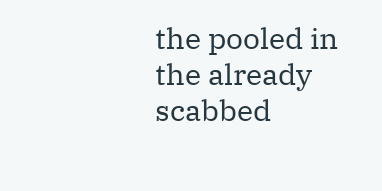the pooled in the already scabbed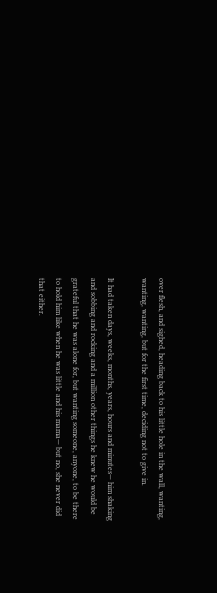over flesh, and sighed, heading back to his little hole in the wall, wanting, wanting, wanting, but for the first time, deciding not to give in.

It had taken days, weeks, months, years, hours and minutes— him shaking and sobbing and rocking and a million other things he knew he would be grateful that he was alone for, but wanting someone, anyone, to be there to hold him like when he was little and his mama— but no, she never did that either.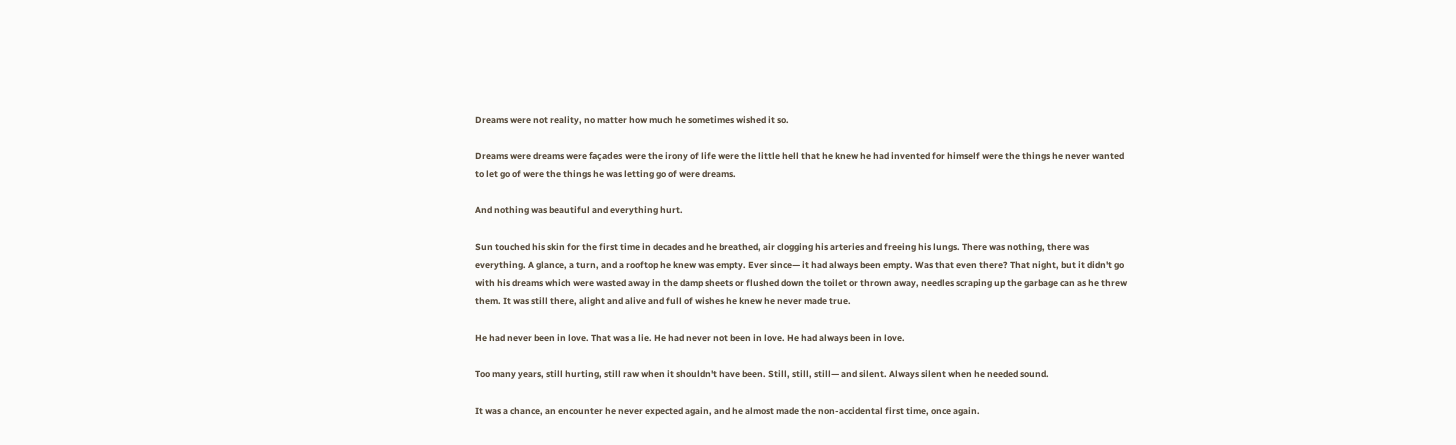Dreams were not reality, no matter how much he sometimes wished it so.

Dreams were dreams were façades were the irony of life were the little hell that he knew he had invented for himself were the things he never wanted to let go of were the things he was letting go of were dreams.

And nothing was beautiful and everything hurt.

Sun touched his skin for the first time in decades and he breathed, air clogging his arteries and freeing his lungs. There was nothing, there was everything. A glance, a turn, and a rooftop he knew was empty. Ever since— it had always been empty. Was that even there? That night, but it didn't go with his dreams which were wasted away in the damp sheets or flushed down the toilet or thrown away, needles scraping up the garbage can as he threw them. It was still there, alight and alive and full of wishes he knew he never made true.

He had never been in love. That was a lie. He had never not been in love. He had always been in love.

Too many years, still hurting, still raw when it shouldn't have been. Still, still, still— and silent. Always silent when he needed sound.

It was a chance, an encounter he never expected again, and he almost made the non-accidental first time, once again.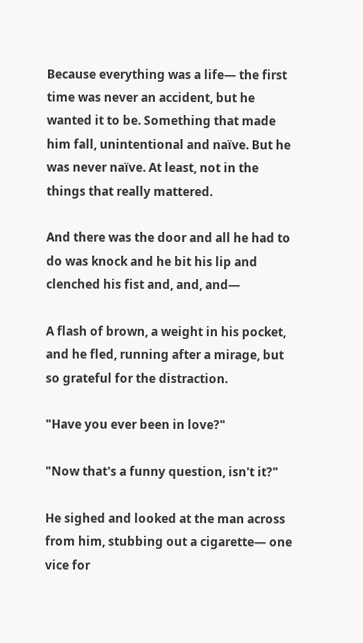Because everything was a life— the first time was never an accident, but he wanted it to be. Something that made him fall, unintentional and naïve. But he was never naïve. At least, not in the things that really mattered.

And there was the door and all he had to do was knock and he bit his lip and clenched his fist and, and, and—

A flash of brown, a weight in his pocket, and he fled, running after a mirage, but so grateful for the distraction.

"Have you ever been in love?"

"Now that's a funny question, isn't it?"

He sighed and looked at the man across from him, stubbing out a cigarette— one vice for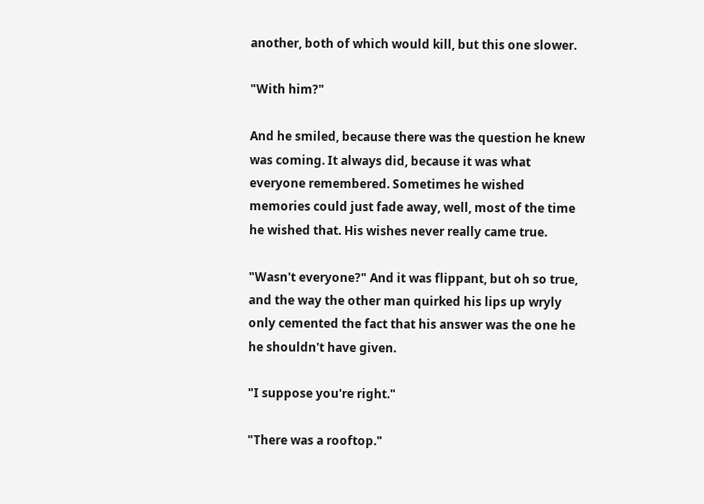another, both of which would kill, but this one slower.

"With him?"

And he smiled, because there was the question he knew was coming. It always did, because it was what everyone remembered. Sometimes he wished memories could just fade away, well, most of the time he wished that. His wishes never really came true.

"Wasn't everyone?" And it was flippant, but oh so true, and the way the other man quirked his lips up wryly only cemented the fact that his answer was the one he he shouldn't have given.

"I suppose you're right."

"There was a rooftop."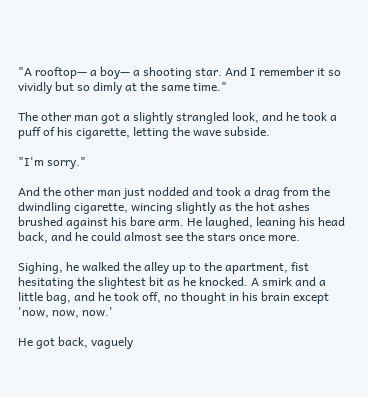"A rooftop— a boy— a shooting star. And I remember it so vividly but so dimly at the same time."

The other man got a slightly strangled look, and he took a puff of his cigarette, letting the wave subside.

"I'm sorry."

And the other man just nodded and took a drag from the dwindling cigarette, wincing slightly as the hot ashes brushed against his bare arm. He laughed, leaning his head back, and he could almost see the stars once more.

Sighing, he walked the alley up to the apartment, fist hesitating the slightest bit as he knocked. A smirk and a little bag, and he took off, no thought in his brain except 'now, now, now.'

He got back, vaguely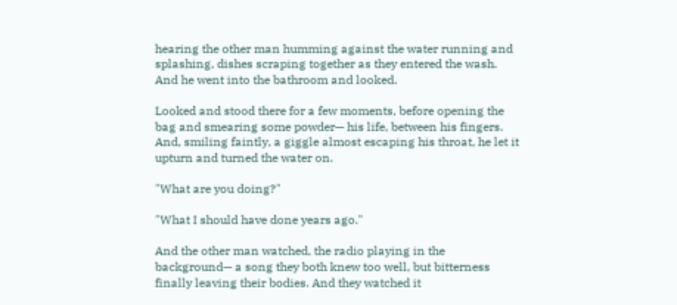hearing the other man humming against the water running and splashing, dishes scraping together as they entered the wash. And he went into the bathroom and looked.

Looked and stood there for a few moments, before opening the bag and smearing some powder— his life, between his fingers. And, smiling faintly, a giggle almost escaping his throat, he let it upturn and turned the water on.

"What are you doing?"

"What I should have done years ago."

And the other man watched, the radio playing in the background— a song they both knew too well, but bitterness finally leaving their bodies. And they watched it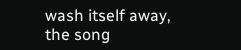wash itself away, the song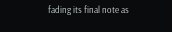fading its final note as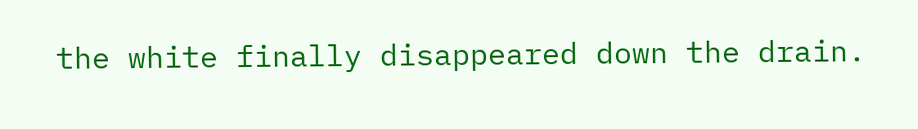the white finally disappeared down the drain.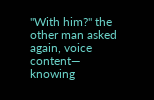"With him?" the other man asked again, voice content— knowing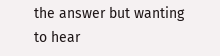the answer but wanting to hear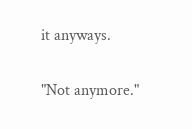it anyways.

"Not anymore."